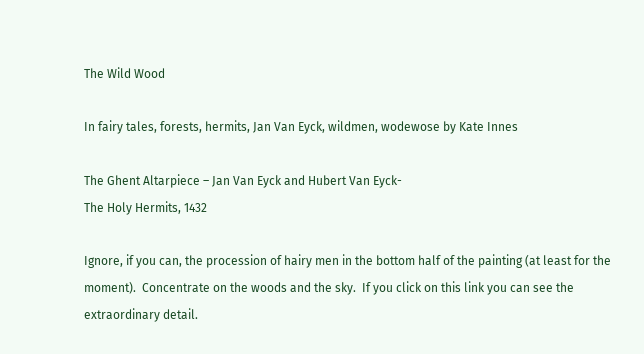The Wild Wood

In fairy tales, forests, hermits, Jan Van Eyck, wildmen, wodewose by Kate Innes

The Ghent Altarpiece – Jan Van Eyck and Hubert Van Eyck-
The Holy Hermits, 1432

Ignore, if you can, the procession of hairy men in the bottom half of the painting (at least for the moment).  Concentrate on the woods and the sky.  If you click on this link you can see the extraordinary detail.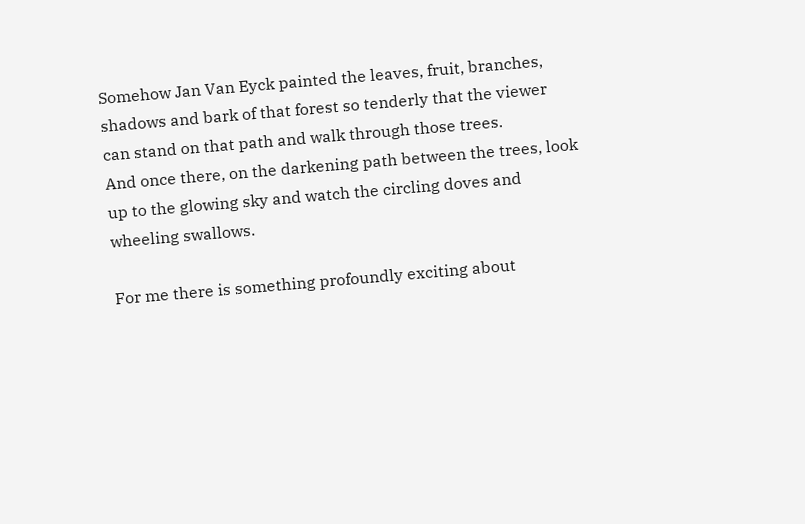Somehow Jan Van Eyck painted the leaves, fruit, branches, shadows and bark of that forest so tenderly that the viewer can stand on that path and walk through those trees.
And once there, on the darkening path between the trees, look up to the glowing sky and watch the circling doves and wheeling swallows.

For me there is something profoundly exciting about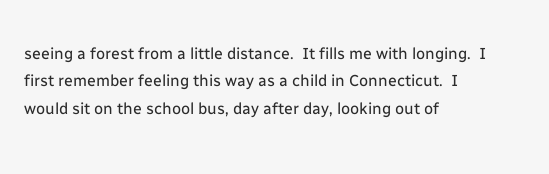seeing a forest from a little distance.  It fills me with longing.  I first remember feeling this way as a child in Connecticut.  I would sit on the school bus, day after day, looking out of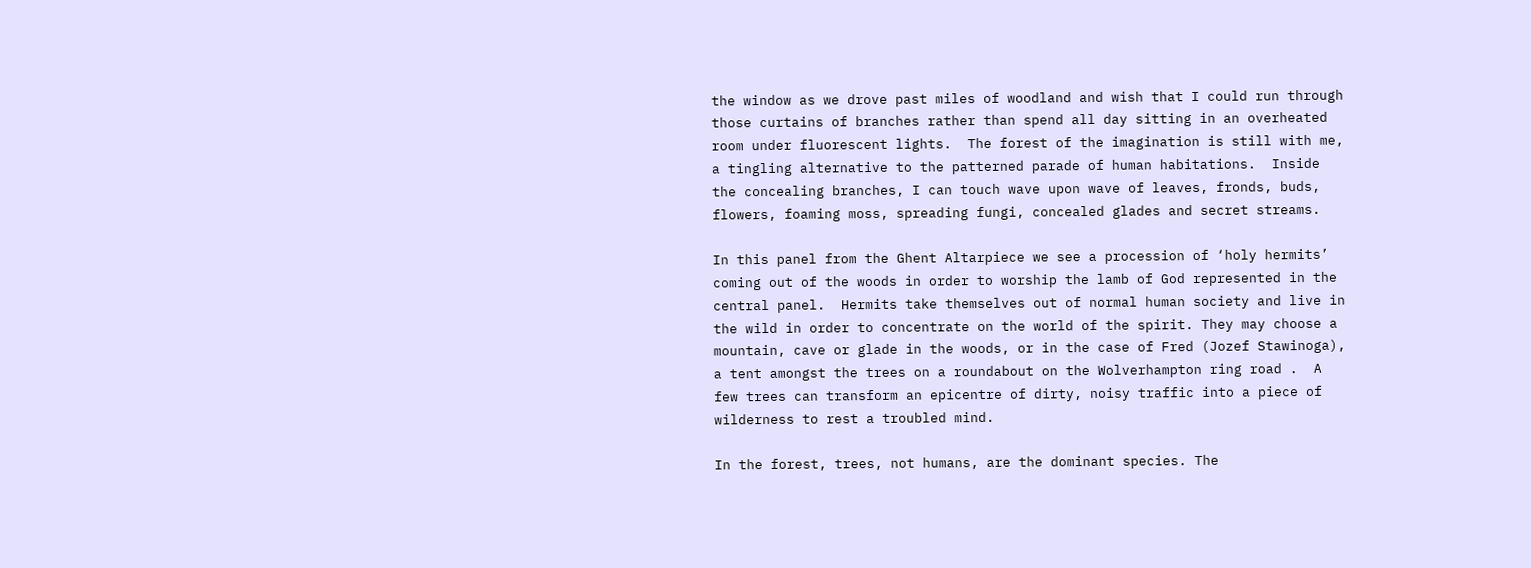the window as we drove past miles of woodland and wish that I could run through those curtains of branches rather than spend all day sitting in an overheated room under fluorescent lights.  The forest of the imagination is still with me, a tingling alternative to the patterned parade of human habitations.  Inside the concealing branches, I can touch wave upon wave of leaves, fronds, buds, flowers, foaming moss, spreading fungi, concealed glades and secret streams.

In this panel from the Ghent Altarpiece we see a procession of ‘holy hermits’ coming out of the woods in order to worship the lamb of God represented in the central panel.  Hermits take themselves out of normal human society and live in the wild in order to concentrate on the world of the spirit. They may choose a mountain, cave or glade in the woods, or in the case of Fred (Jozef Stawinoga), a tent amongst the trees on a roundabout on the Wolverhampton ring road .  A few trees can transform an epicentre of dirty, noisy traffic into a piece of wilderness to rest a troubled mind.

In the forest, trees, not humans, are the dominant species. The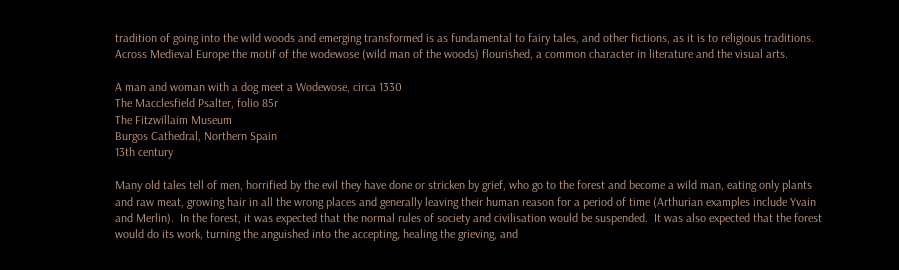tradition of going into the wild woods and emerging transformed is as fundamental to fairy tales, and other fictions, as it is to religious traditions.  Across Medieval Europe the motif of the wodewose (wild man of the woods) flourished, a common character in literature and the visual arts.

A man and woman with a dog meet a Wodewose, circa 1330
The Macclesfield Psalter, folio 85r
The Fitzwillaim Museum
Burgos Cathedral, Northern Spain
13th century

Many old tales tell of men, horrified by the evil they have done or stricken by grief, who go to the forest and become a wild man, eating only plants and raw meat, growing hair in all the wrong places and generally leaving their human reason for a period of time (Arthurian examples include Yvain and Merlin).  In the forest, it was expected that the normal rules of society and civilisation would be suspended.  It was also expected that the forest would do its work, turning the anguished into the accepting, healing the grieving, and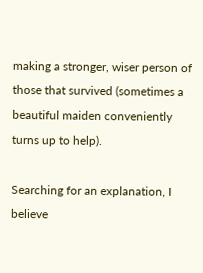making a stronger, wiser person of those that survived (sometimes a beautiful maiden conveniently turns up to help).

Searching for an explanation, I believe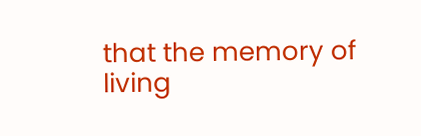that the memory of living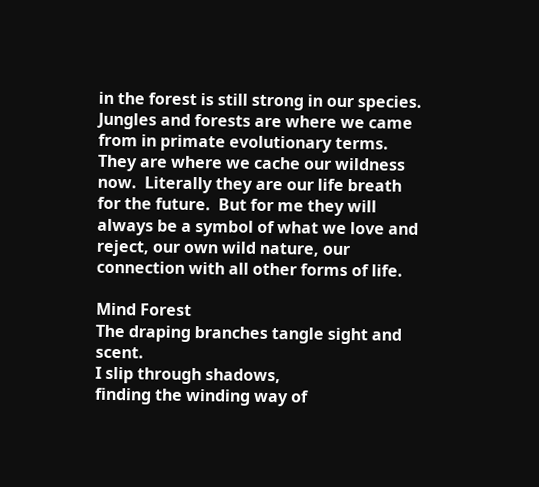in the forest is still strong in our species.  Jungles and forests are where we came from in primate evolutionary terms.   They are where we cache our wildness now.  Literally they are our life breath for the future.  But for me they will always be a symbol of what we love and reject, our own wild nature, our connection with all other forms of life.

Mind Forest
The draping branches tangle sight and scent.
I slip through shadows,
finding the winding way of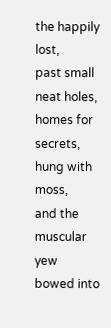the happily lost,
past small neat holes,
homes for secrets, hung with moss,
and the muscular yew
bowed into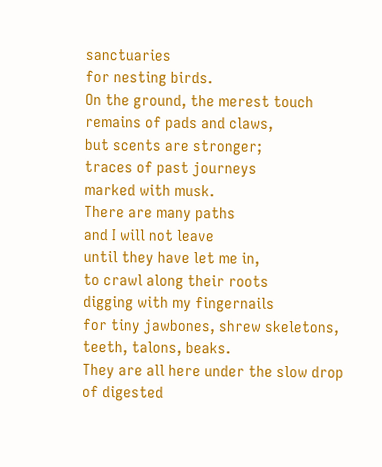sanctuaries
for nesting birds.
On the ground, the merest touch
remains of pads and claws,
but scents are stronger;
traces of past journeys
marked with musk.
There are many paths
and I will not leave
until they have let me in,
to crawl along their roots
digging with my fingernails
for tiny jawbones, shrew skeletons,
teeth, talons, beaks.
They are all here under the slow drop
of digested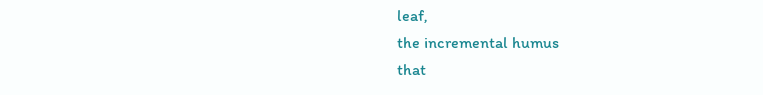leaf,
the incremental humus
that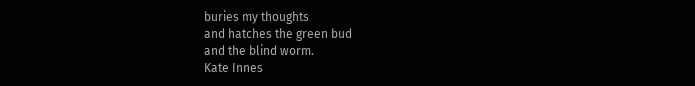buries my thoughts
and hatches the green bud
and the blind worm.
Kate Innes